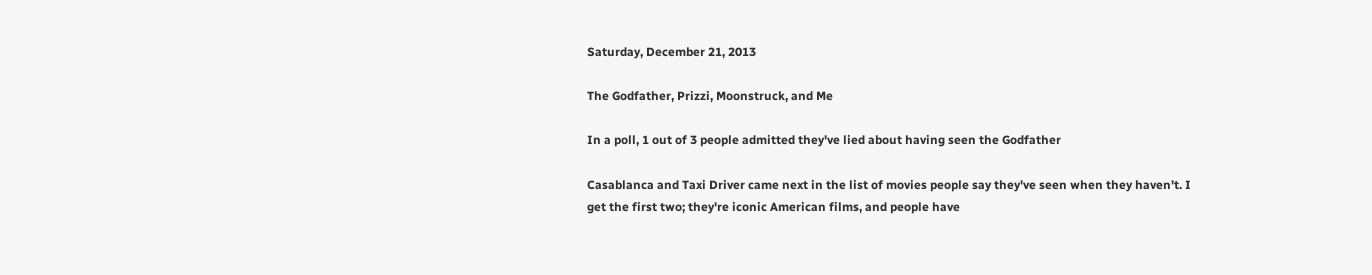Saturday, December 21, 2013

The Godfather, Prizzi, Moonstruck, and Me

In a poll, 1 out of 3 people admitted they've lied about having seen the Godfather

Casablanca and Taxi Driver came next in the list of movies people say they've seen when they haven't. I get the first two; they're iconic American films, and people have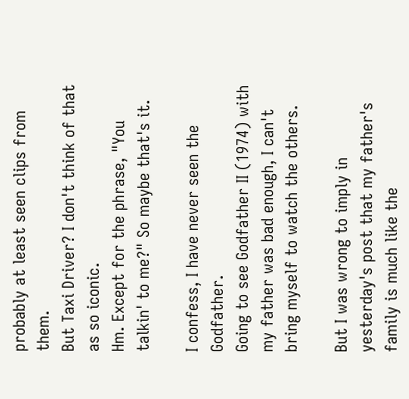probably at least seen clips from them.
But Taxi Driver? I don't think of that as so iconic.
Hm. Except for the phrase, "You talkin' to me?" So maybe that's it.

I confess, I have never seen the Godfather.
Going to see Godfather II (1974) with my father was bad enough, I can't bring myself to watch the others.

But I was wrong to imply in yesterday's post that my father's family is much like the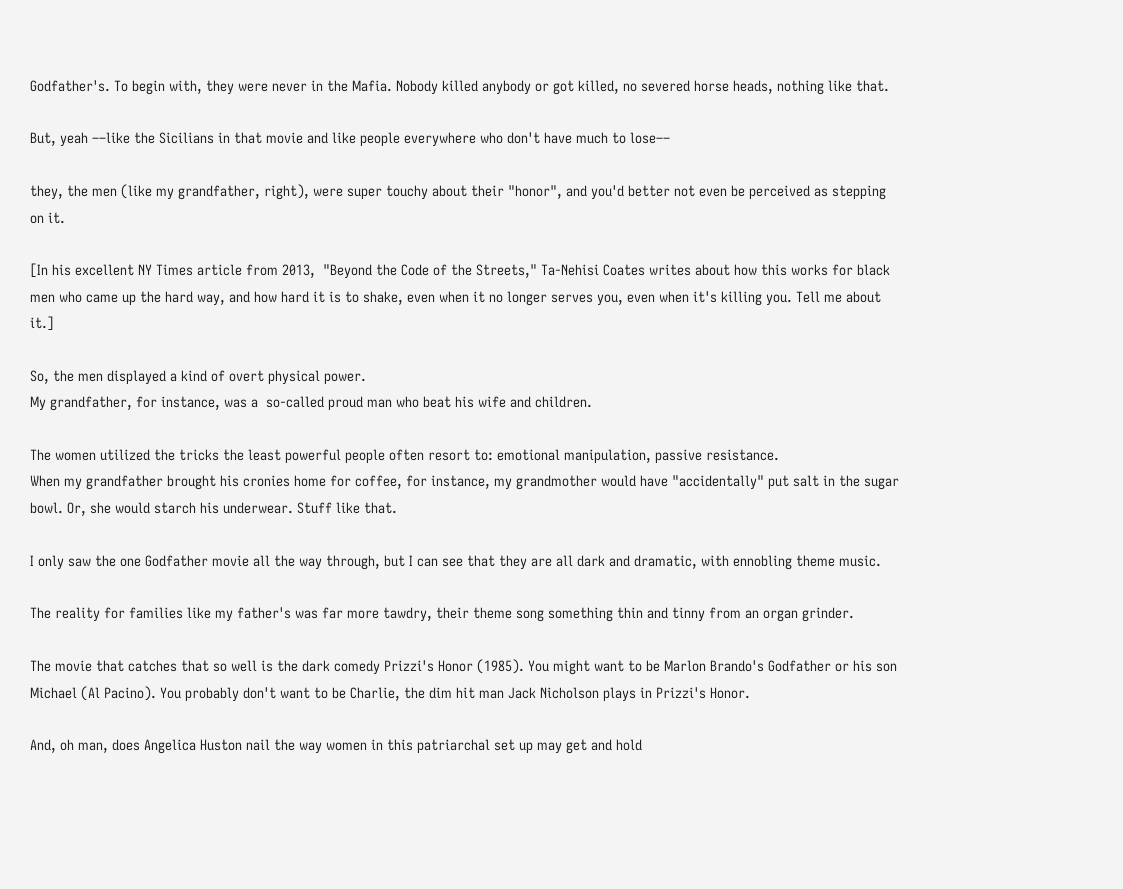Godfather's. To begin with, they were never in the Mafia. Nobody killed anybody or got killed, no severed horse heads, nothing like that.

But, yeah ––like the Sicilians in that movie and like people everywhere who don't have much to lose––

they, the men (like my grandfather, right), were super touchy about their "honor", and you'd better not even be perceived as stepping on it.

[In his excellent NY Times article from 2013,  "Beyond the Code of the Streets," Ta-Nehisi Coates writes about how this works for black men who came up the hard way, and how hard it is to shake, even when it no longer serves you, even when it's killing you. Tell me about it.]

So, the men displayed a kind of overt physical power.
My grandfather, for instance, was a  so-called proud man who beat his wife and children.

The women utilized the tricks the least powerful people often resort to: emotional manipulation, passive resistance.
When my grandfather brought his cronies home for coffee, for instance, my grandmother would have "accidentally" put salt in the sugar bowl. Or, she would starch his underwear. Stuff like that.

I only saw the one Godfather movie all the way through, but I can see that they are all dark and dramatic, with ennobling theme music.

The reality for families like my father's was far more tawdry, their theme song something thin and tinny from an organ grinder.

The movie that catches that so well is the dark comedy Prizzi's Honor (1985). You might want to be Marlon Brando's Godfather or his son Michael (Al Pacino). You probably don't want to be Charlie, the dim hit man Jack Nicholson plays in Prizzi's Honor.

And, oh man, does Angelica Huston nail the way women in this patriarchal set up may get and hold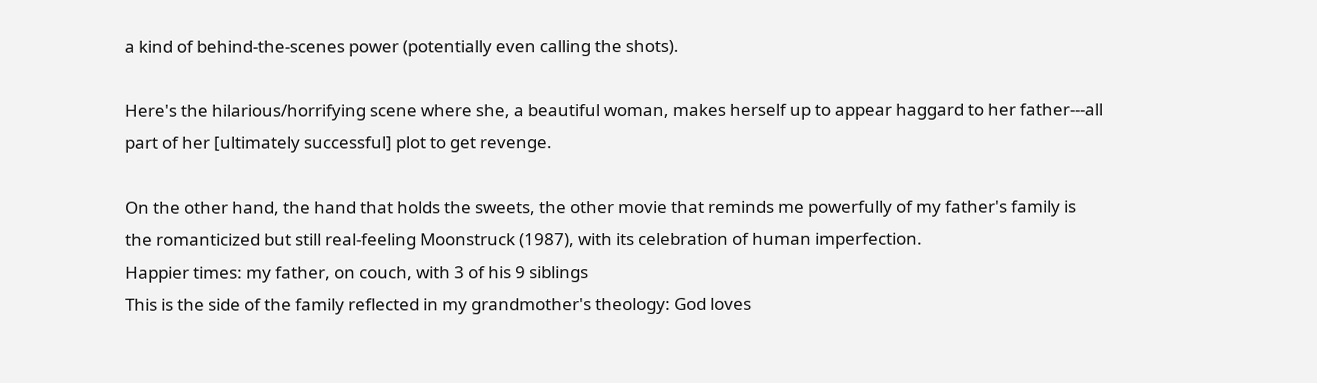a kind of behind-the-scenes power (potentially even calling the shots).

Here's the hilarious/horrifying scene where she, a beautiful woman, makes herself up to appear haggard to her father---all part of her [ultimately successful] plot to get revenge.

On the other hand, the hand that holds the sweets, the other movie that reminds me powerfully of my father's family is the romanticized but still real-feeling Moonstruck (1987), with its celebration of human imperfection.
Happier times: my father, on couch, with 3 of his 9 siblings
This is the side of the family reflected in my grandmother's theology: God loves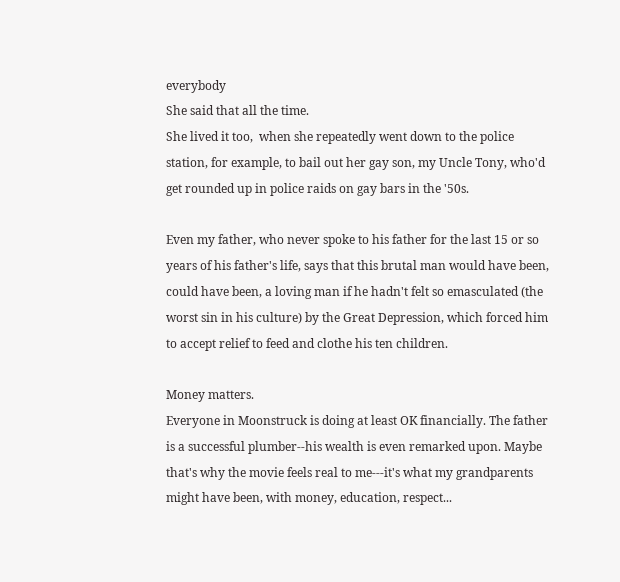everybody
She said that all the time.
She lived it too,  when she repeatedly went down to the police station, for example, to bail out her gay son, my Uncle Tony, who'd get rounded up in police raids on gay bars in the '50s.

Even my father, who never spoke to his father for the last 15 or so years of his father's life, says that this brutal man would have been, could have been, a loving man if he hadn't felt so emasculated (the worst sin in his culture) by the Great Depression, which forced him to accept relief to feed and clothe his ten children.

Money matters.
Everyone in Moonstruck is doing at least OK financially. The father is a successful plumber--his wealth is even remarked upon. Maybe that's why the movie feels real to me---it's what my grandparents might have been, with money, education, respect...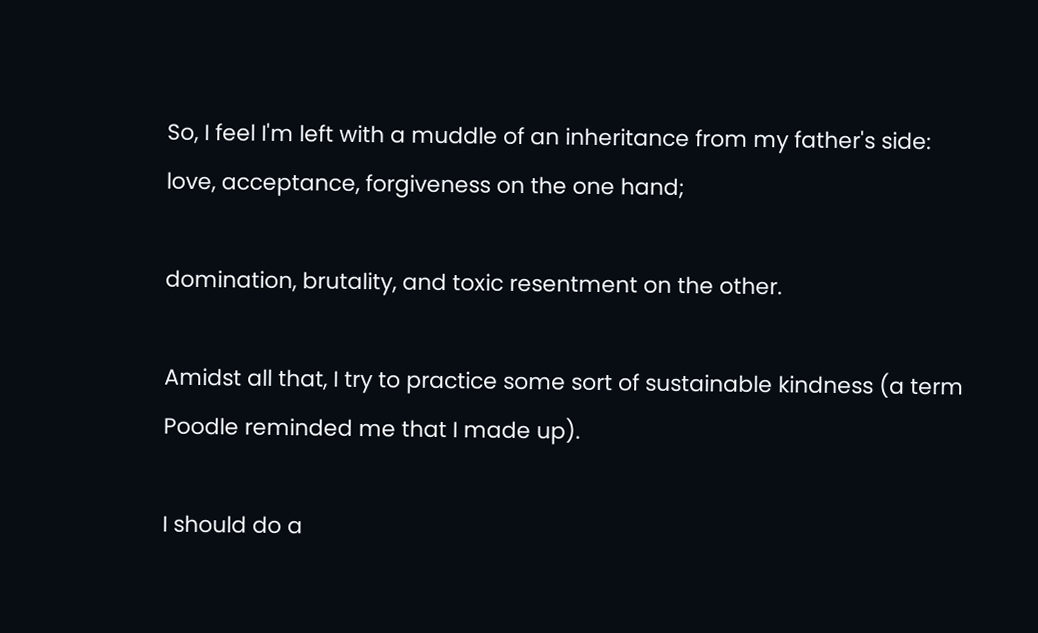So, I feel I'm left with a muddle of an inheritance from my father's side:
love, acceptance, forgiveness on the one hand;

domination, brutality, and toxic resentment on the other.

Amidst all that, I try to practice some sort of sustainable kindness (a term Poodle reminded me that I made up).

I should do a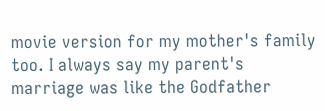movie version for my mother's family too. I always say my parent's marriage was like the Godfather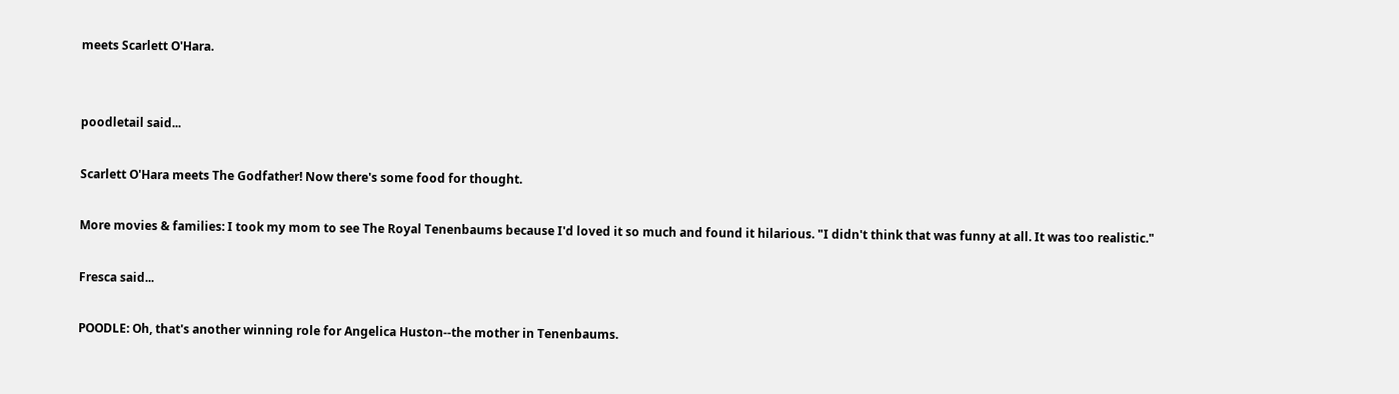meets Scarlett O'Hara.


poodletail said...

Scarlett O'Hara meets The Godfather! Now there's some food for thought.

More movies & families: I took my mom to see The Royal Tenenbaums because I'd loved it so much and found it hilarious. "I didn't think that was funny at all. It was too realistic."

Fresca said...

POODLE: Oh, that's another winning role for Angelica Huston--the mother in Tenenbaums.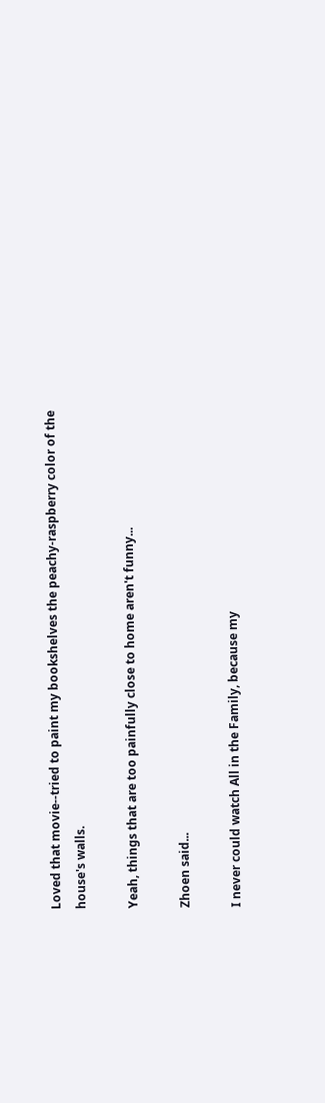Loved that movie--tried to paint my bookshelves the peachy-raspberry color of the house's walls.

Yeah, things that are too painfully close to home aren't funny...

Zhoen said...

I never could watch All in the Family, because my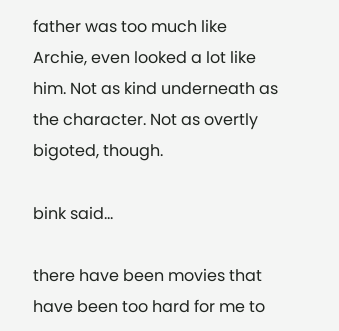father was too much like Archie, even looked a lot like him. Not as kind underneath as the character. Not as overtly bigoted, though.

bink said...

there have been movies that have been too hard for me to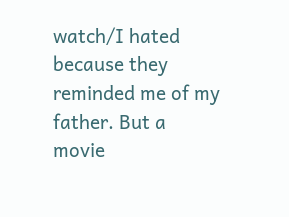watch/I hated because they reminded me of my father. But a movie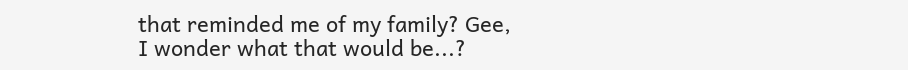that reminded me of my family? Gee, I wonder what that would be...?